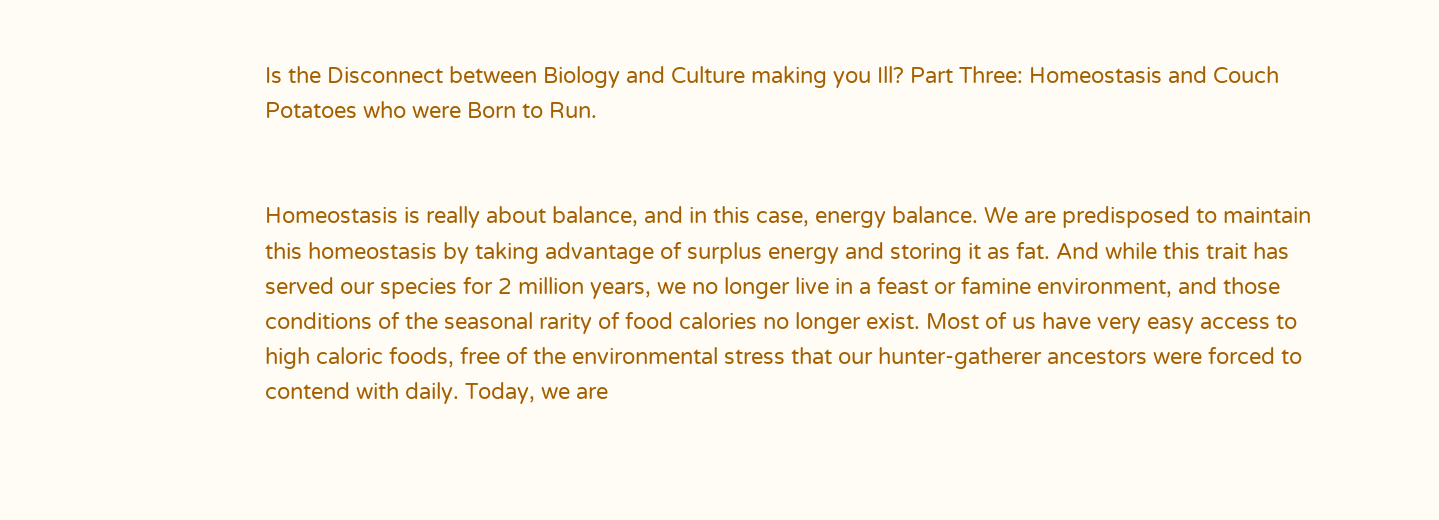Is the Disconnect between Biology and Culture making you Ill? Part Three: Homeostasis and Couch Potatoes who were Born to Run.


Homeostasis is really about balance, and in this case, energy balance. We are predisposed to maintain this homeostasis by taking advantage of surplus energy and storing it as fat. And while this trait has served our species for 2 million years, we no longer live in a feast or famine environment, and those conditions of the seasonal rarity of food calories no longer exist. Most of us have very easy access to high caloric foods, free of the environmental stress that our hunter-gatherer ancestors were forced to contend with daily. Today, we are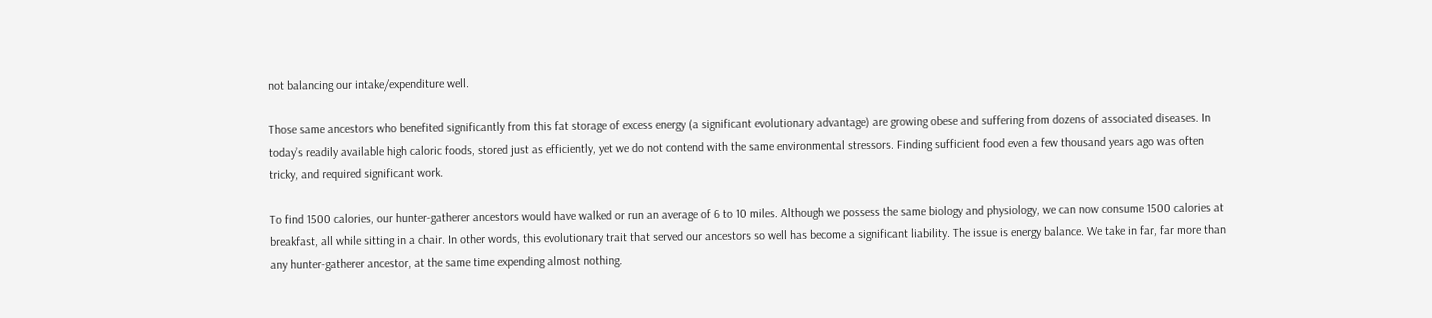not balancing our intake/expenditure well.

Those same ancestors who benefited significantly from this fat storage of excess energy (a significant evolutionary advantage) are growing obese and suffering from dozens of associated diseases. In today’s readily available high caloric foods, stored just as efficiently, yet we do not contend with the same environmental stressors. Finding sufficient food even a few thousand years ago was often tricky, and required significant work.

To find 1500 calories, our hunter-gatherer ancestors would have walked or run an average of 6 to 10 miles. Although we possess the same biology and physiology, we can now consume 1500 calories at breakfast, all while sitting in a chair. In other words, this evolutionary trait that served our ancestors so well has become a significant liability. The issue is energy balance. We take in far, far more than any hunter-gatherer ancestor, at the same time expending almost nothing.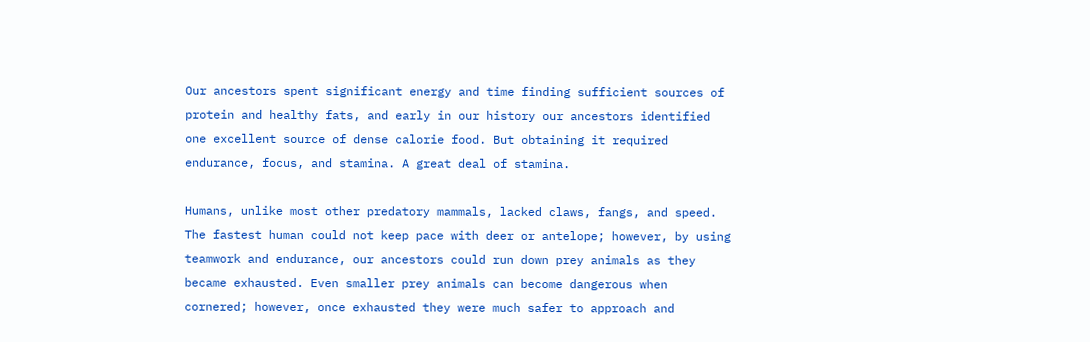Our ancestors spent significant energy and time finding sufficient sources of protein and healthy fats, and early in our history our ancestors identified one excellent source of dense calorie food. But obtaining it required endurance, focus, and stamina. A great deal of stamina.

Humans, unlike most other predatory mammals, lacked claws, fangs, and speed. The fastest human could not keep pace with deer or antelope; however, by using teamwork and endurance, our ancestors could run down prey animals as they became exhausted. Even smaller prey animals can become dangerous when cornered; however, once exhausted they were much safer to approach and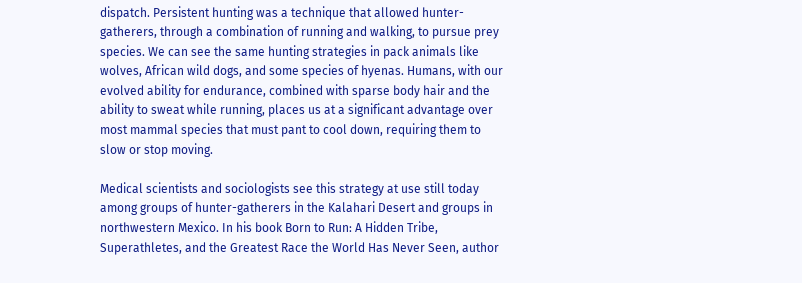dispatch. Persistent hunting was a technique that allowed hunter-gatherers, through a combination of running and walking, to pursue prey species. We can see the same hunting strategies in pack animals like wolves, African wild dogs, and some species of hyenas. Humans, with our evolved ability for endurance, combined with sparse body hair and the ability to sweat while running, places us at a significant advantage over most mammal species that must pant to cool down, requiring them to slow or stop moving.

Medical scientists and sociologists see this strategy at use still today among groups of hunter-gatherers in the Kalahari Desert and groups in northwestern Mexico. In his book Born to Run: A Hidden Tribe, Superathletes, and the Greatest Race the World Has Never Seen, author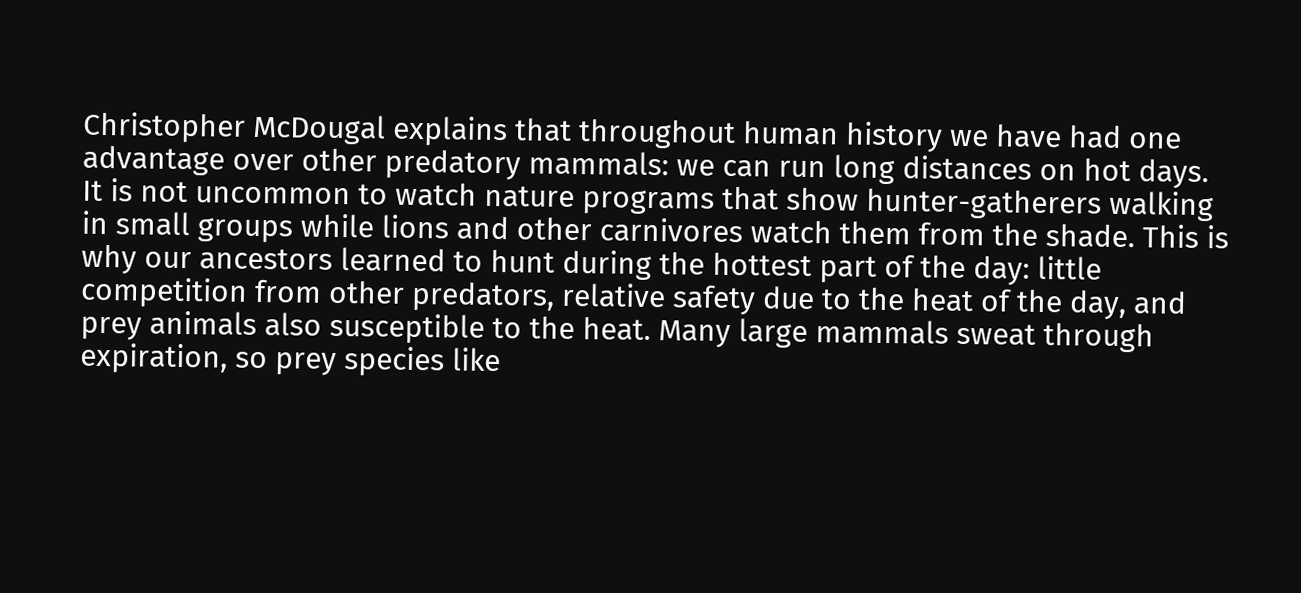Christopher McDougal explains that throughout human history we have had one advantage over other predatory mammals: we can run long distances on hot days. It is not uncommon to watch nature programs that show hunter-gatherers walking in small groups while lions and other carnivores watch them from the shade. This is why our ancestors learned to hunt during the hottest part of the day: little competition from other predators, relative safety due to the heat of the day, and prey animals also susceptible to the heat. Many large mammals sweat through expiration, so prey species like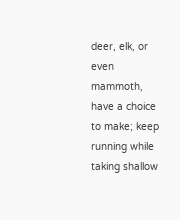deer, elk, or even mammoth, have a choice to make; keep running while taking shallow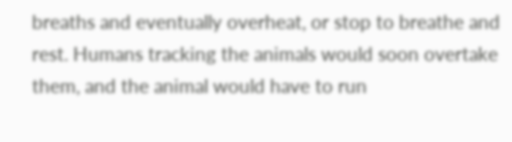breaths and eventually overheat, or stop to breathe and rest. Humans tracking the animals would soon overtake them, and the animal would have to run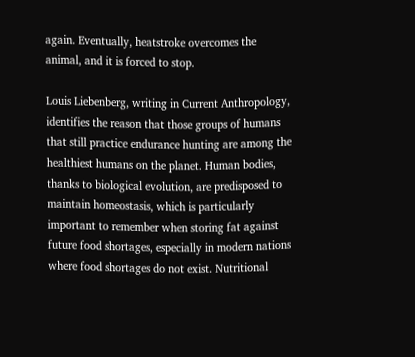again. Eventually, heatstroke overcomes the animal, and it is forced to stop.

Louis Liebenberg, writing in Current Anthropology, identifies the reason that those groups of humans that still practice endurance hunting are among the healthiest humans on the planet. Human bodies, thanks to biological evolution, are predisposed to maintain homeostasis, which is particularly important to remember when storing fat against future food shortages, especially in modern nations where food shortages do not exist. Nutritional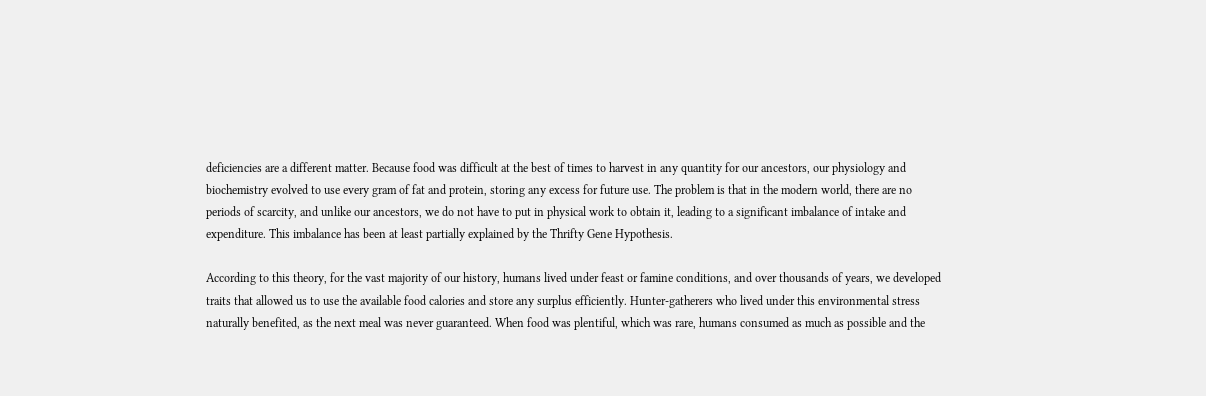deficiencies are a different matter. Because food was difficult at the best of times to harvest in any quantity for our ancestors, our physiology and biochemistry evolved to use every gram of fat and protein, storing any excess for future use. The problem is that in the modern world, there are no periods of scarcity, and unlike our ancestors, we do not have to put in physical work to obtain it, leading to a significant imbalance of intake and expenditure. This imbalance has been at least partially explained by the Thrifty Gene Hypothesis.

According to this theory, for the vast majority of our history, humans lived under feast or famine conditions, and over thousands of years, we developed traits that allowed us to use the available food calories and store any surplus efficiently. Hunter-gatherers who lived under this environmental stress naturally benefited, as the next meal was never guaranteed. When food was plentiful, which was rare, humans consumed as much as possible and the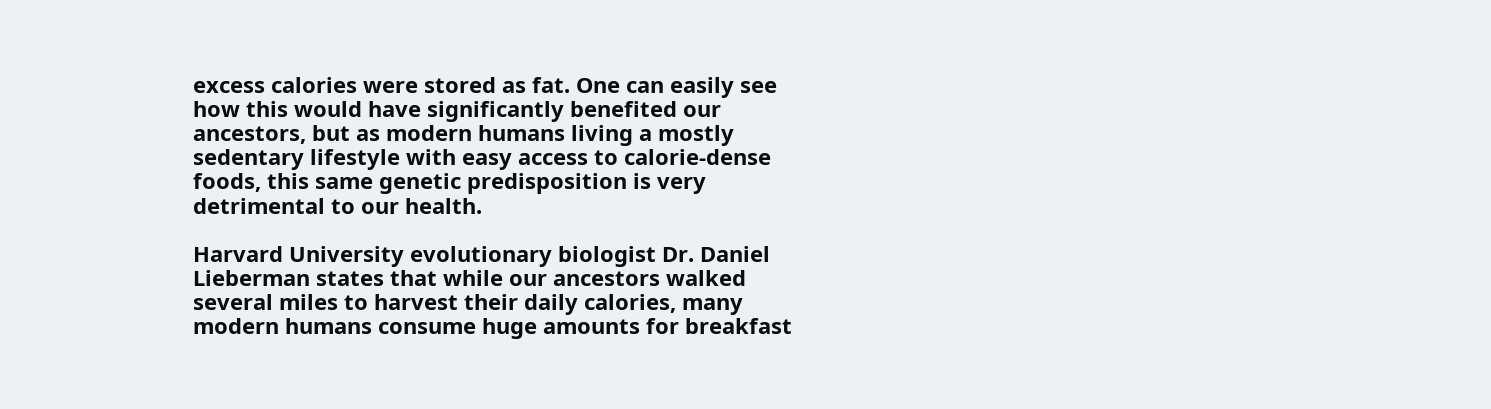excess calories were stored as fat. One can easily see how this would have significantly benefited our ancestors, but as modern humans living a mostly sedentary lifestyle with easy access to calorie-dense foods, this same genetic predisposition is very detrimental to our health.

Harvard University evolutionary biologist Dr. Daniel Lieberman states that while our ancestors walked several miles to harvest their daily calories, many modern humans consume huge amounts for breakfast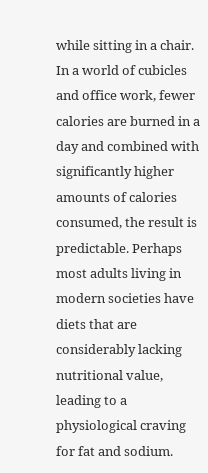while sitting in a chair. In a world of cubicles and office work, fewer calories are burned in a day and combined with significantly higher amounts of calories consumed, the result is predictable. Perhaps most adults living in modern societies have diets that are considerably lacking nutritional value, leading to a physiological craving for fat and sodium.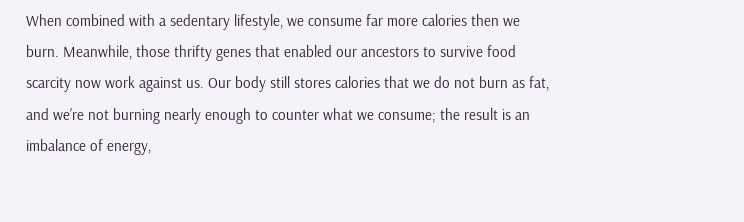When combined with a sedentary lifestyle, we consume far more calories then we burn. Meanwhile, those thrifty genes that enabled our ancestors to survive food scarcity now work against us. Our body still stores calories that we do not burn as fat, and we’re not burning nearly enough to counter what we consume; the result is an imbalance of energy,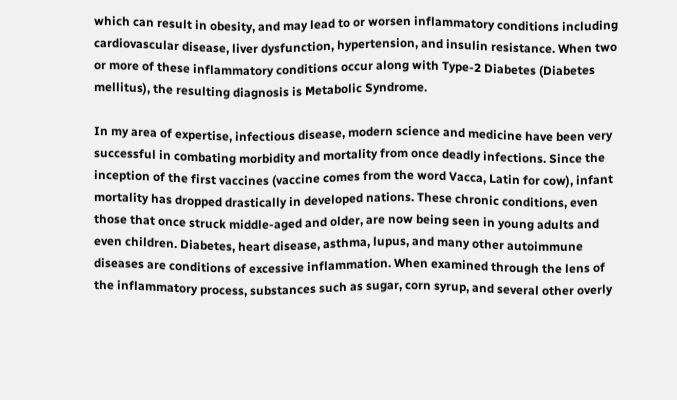which can result in obesity, and may lead to or worsen inflammatory conditions including cardiovascular disease, liver dysfunction, hypertension, and insulin resistance. When two or more of these inflammatory conditions occur along with Type-2 Diabetes (Diabetes mellitus), the resulting diagnosis is Metabolic Syndrome.

In my area of expertise, infectious disease, modern science and medicine have been very successful in combating morbidity and mortality from once deadly infections. Since the inception of the first vaccines (vaccine comes from the word Vacca, Latin for cow), infant mortality has dropped drastically in developed nations. These chronic conditions, even those that once struck middle-aged and older, are now being seen in young adults and even children. Diabetes, heart disease, asthma, lupus, and many other autoimmune diseases are conditions of excessive inflammation. When examined through the lens of the inflammatory process, substances such as sugar, corn syrup, and several other overly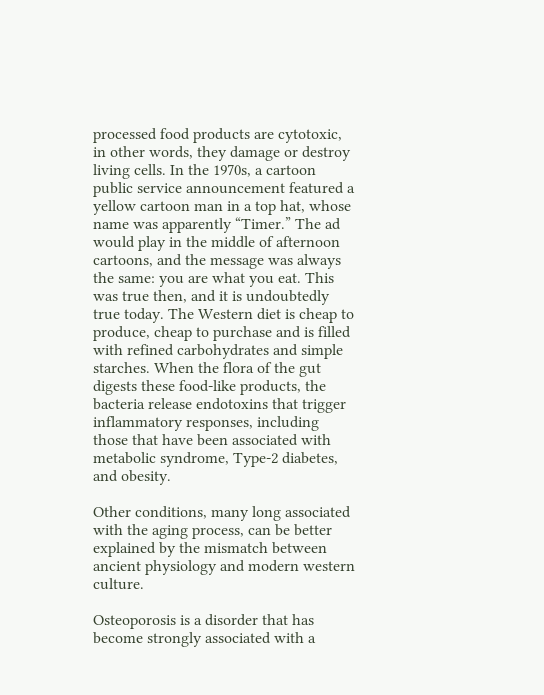processed food products are cytotoxic, in other words, they damage or destroy living cells. In the 1970s, a cartoon public service announcement featured a yellow cartoon man in a top hat, whose name was apparently “Timer.” The ad would play in the middle of afternoon cartoons, and the message was always the same: you are what you eat. This was true then, and it is undoubtedly true today. The Western diet is cheap to produce, cheap to purchase and is filled with refined carbohydrates and simple starches. When the flora of the gut digests these food-like products, the bacteria release endotoxins that trigger inflammatory responses, including those that have been associated with metabolic syndrome, Type-2 diabetes, and obesity.

Other conditions, many long associated with the aging process, can be better explained by the mismatch between ancient physiology and modern western culture.

Osteoporosis is a disorder that has become strongly associated with a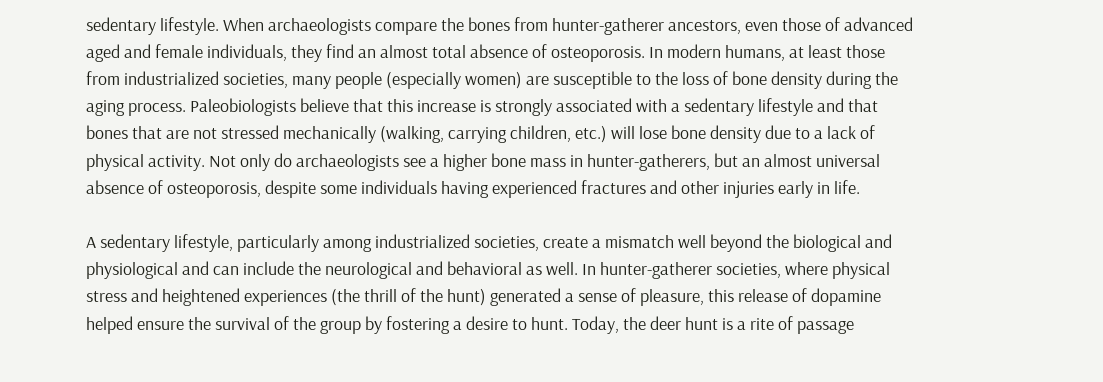sedentary lifestyle. When archaeologists compare the bones from hunter-gatherer ancestors, even those of advanced aged and female individuals, they find an almost total absence of osteoporosis. In modern humans, at least those from industrialized societies, many people (especially women) are susceptible to the loss of bone density during the aging process. Paleobiologists believe that this increase is strongly associated with a sedentary lifestyle and that bones that are not stressed mechanically (walking, carrying children, etc.) will lose bone density due to a lack of physical activity. Not only do archaeologists see a higher bone mass in hunter-gatherers, but an almost universal absence of osteoporosis, despite some individuals having experienced fractures and other injuries early in life.

A sedentary lifestyle, particularly among industrialized societies, create a mismatch well beyond the biological and physiological and can include the neurological and behavioral as well. In hunter-gatherer societies, where physical stress and heightened experiences (the thrill of the hunt) generated a sense of pleasure, this release of dopamine helped ensure the survival of the group by fostering a desire to hunt. Today, the deer hunt is a rite of passage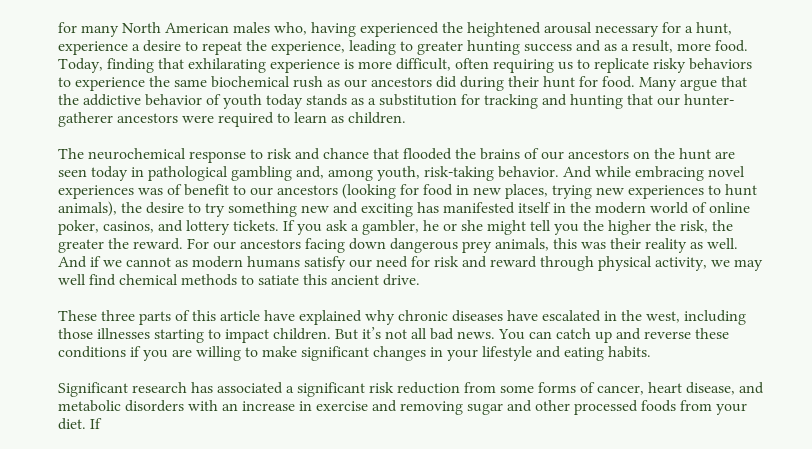for many North American males who, having experienced the heightened arousal necessary for a hunt, experience a desire to repeat the experience, leading to greater hunting success and as a result, more food. Today, finding that exhilarating experience is more difficult, often requiring us to replicate risky behaviors to experience the same biochemical rush as our ancestors did during their hunt for food. Many argue that the addictive behavior of youth today stands as a substitution for tracking and hunting that our hunter-gatherer ancestors were required to learn as children.

The neurochemical response to risk and chance that flooded the brains of our ancestors on the hunt are seen today in pathological gambling and, among youth, risk-taking behavior. And while embracing novel experiences was of benefit to our ancestors (looking for food in new places, trying new experiences to hunt animals), the desire to try something new and exciting has manifested itself in the modern world of online poker, casinos, and lottery tickets. If you ask a gambler, he or she might tell you the higher the risk, the greater the reward. For our ancestors facing down dangerous prey animals, this was their reality as well. And if we cannot as modern humans satisfy our need for risk and reward through physical activity, we may well find chemical methods to satiate this ancient drive.

These three parts of this article have explained why chronic diseases have escalated in the west, including those illnesses starting to impact children. But it’s not all bad news. You can catch up and reverse these conditions if you are willing to make significant changes in your lifestyle and eating habits.

Significant research has associated a significant risk reduction from some forms of cancer, heart disease, and metabolic disorders with an increase in exercise and removing sugar and other processed foods from your diet. If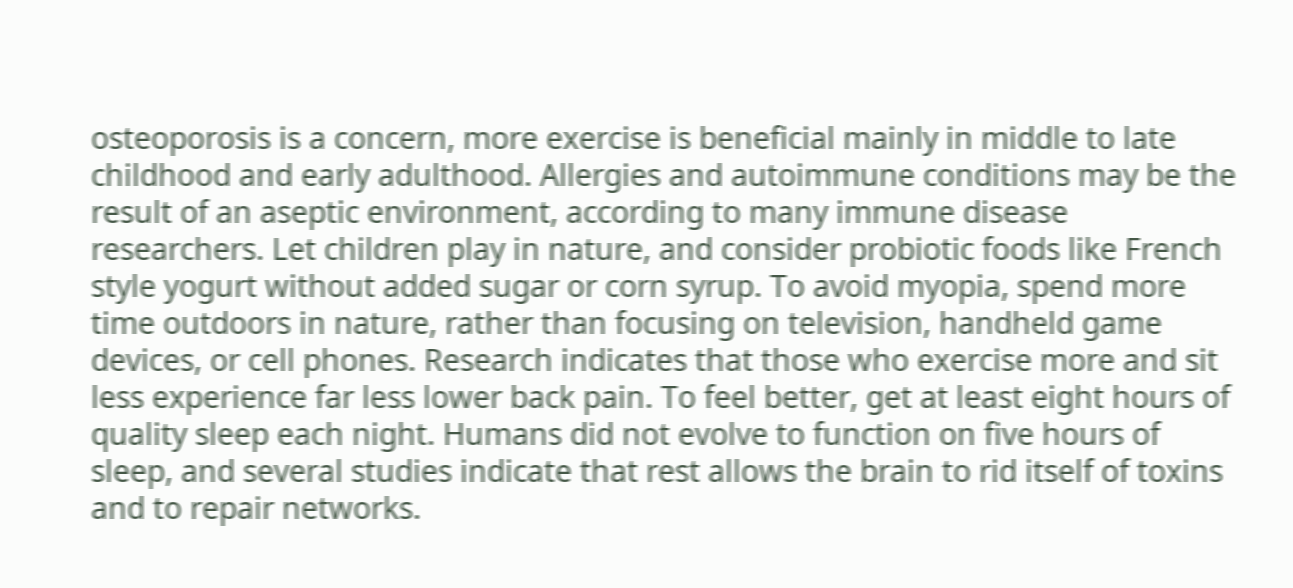osteoporosis is a concern, more exercise is beneficial mainly in middle to late childhood and early adulthood. Allergies and autoimmune conditions may be the result of an aseptic environment, according to many immune disease researchers. Let children play in nature, and consider probiotic foods like French style yogurt without added sugar or corn syrup. To avoid myopia, spend more time outdoors in nature, rather than focusing on television, handheld game devices, or cell phones. Research indicates that those who exercise more and sit less experience far less lower back pain. To feel better, get at least eight hours of quality sleep each night. Humans did not evolve to function on five hours of sleep, and several studies indicate that rest allows the brain to rid itself of toxins and to repair networks.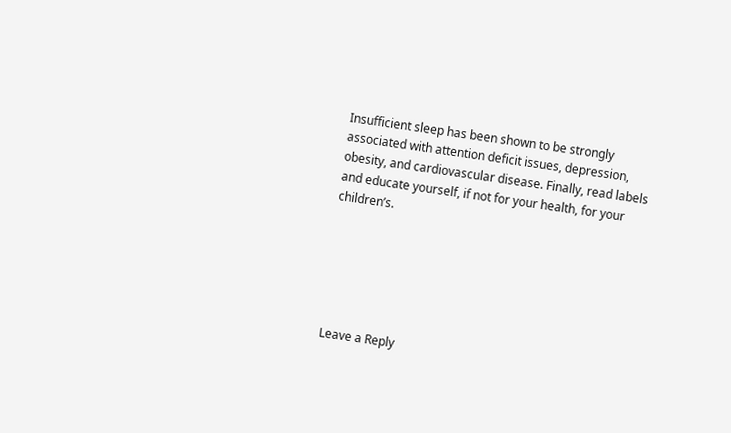Insufficient sleep has been shown to be strongly associated with attention deficit issues, depression, obesity, and cardiovascular disease. Finally, read labels and educate yourself, if not for your health, for your children’s.






Leave a Reply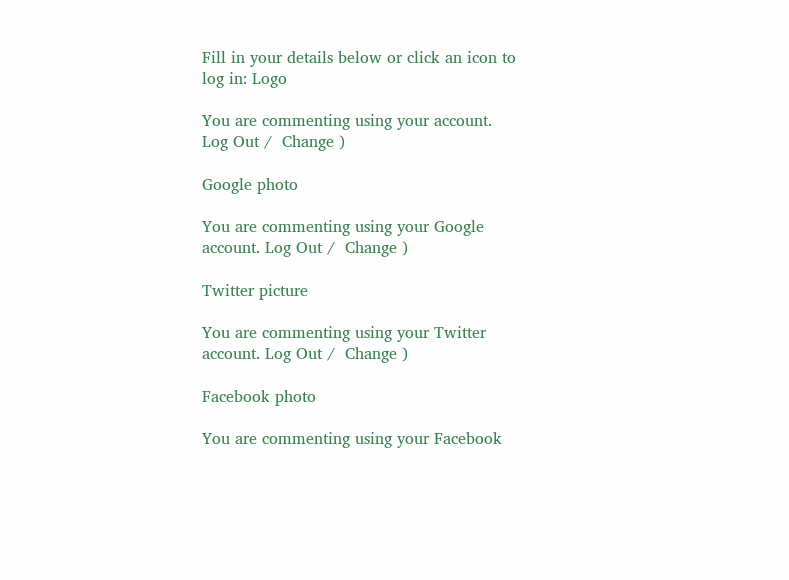Fill in your details below or click an icon to log in: Logo

You are commenting using your account. Log Out /  Change )

Google photo

You are commenting using your Google account. Log Out /  Change )

Twitter picture

You are commenting using your Twitter account. Log Out /  Change )

Facebook photo

You are commenting using your Facebook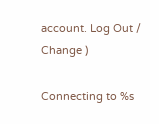account. Log Out /  Change )

Connecting to %s